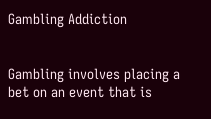Gambling Addiction


Gambling involves placing a bet on an event that is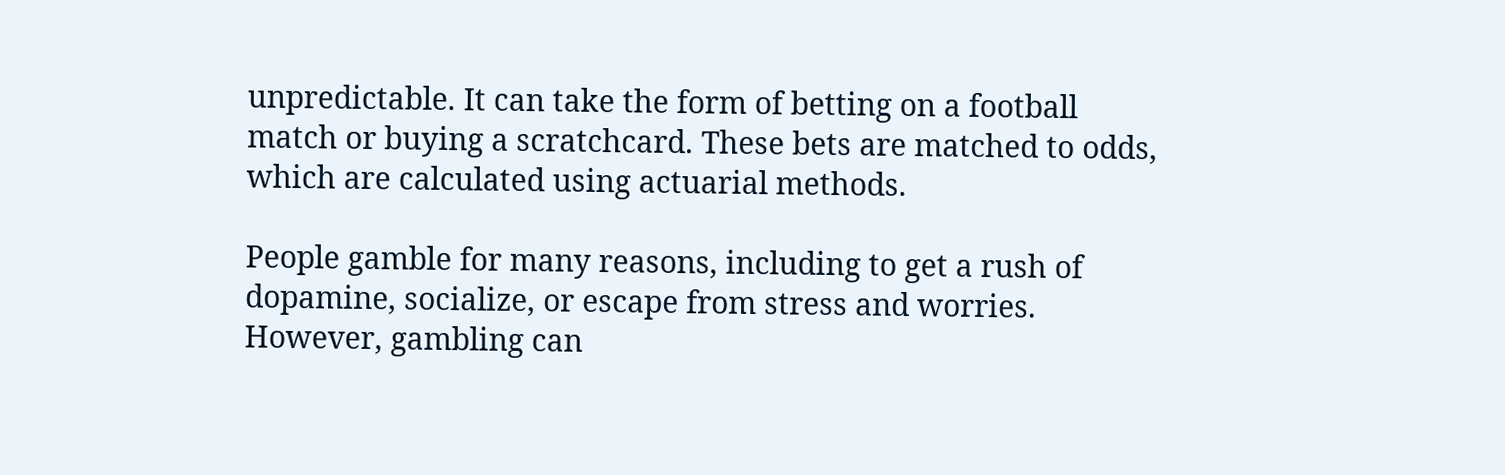unpredictable. It can take the form of betting on a football match or buying a scratchcard. These bets are matched to odds, which are calculated using actuarial methods.

People gamble for many reasons, including to get a rush of dopamine, socialize, or escape from stress and worries. However, gambling can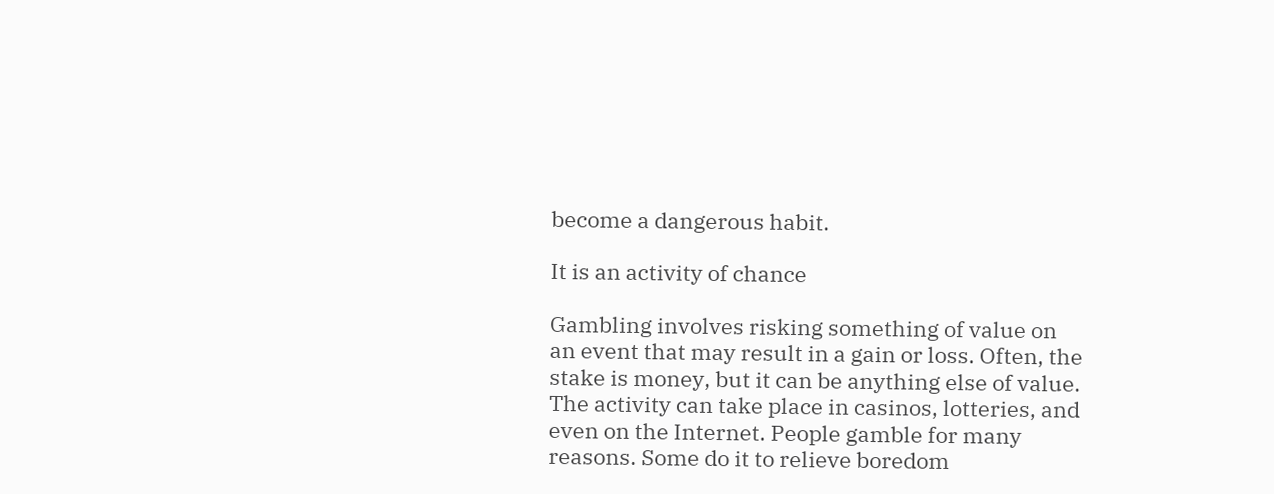become a dangerous habit.

It is an activity of chance

Gambling involves risking something of value on an event that may result in a gain or loss. Often, the stake is money, but it can be anything else of value. The activity can take place in casinos, lotteries, and even on the Internet. People gamble for many reasons. Some do it to relieve boredom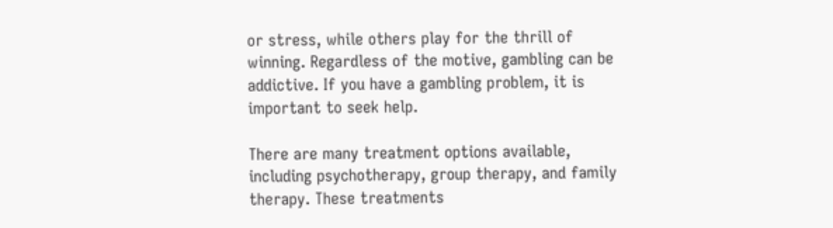or stress, while others play for the thrill of winning. Regardless of the motive, gambling can be addictive. If you have a gambling problem, it is important to seek help.

There are many treatment options available, including psychotherapy, group therapy, and family therapy. These treatments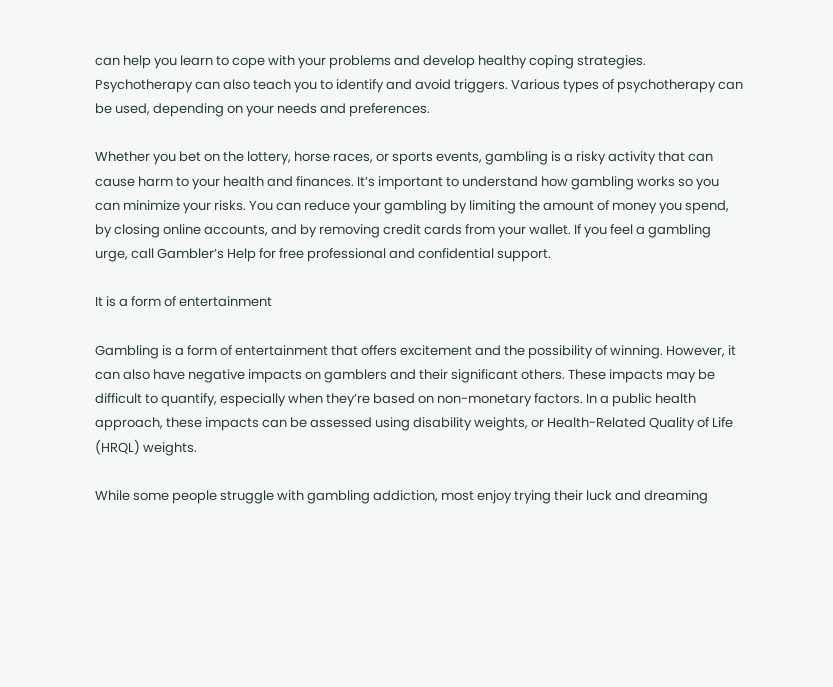can help you learn to cope with your problems and develop healthy coping strategies. Psychotherapy can also teach you to identify and avoid triggers. Various types of psychotherapy can be used, depending on your needs and preferences.

Whether you bet on the lottery, horse races, or sports events, gambling is a risky activity that can cause harm to your health and finances. It’s important to understand how gambling works so you can minimize your risks. You can reduce your gambling by limiting the amount of money you spend, by closing online accounts, and by removing credit cards from your wallet. If you feel a gambling urge, call Gambler’s Help for free professional and confidential support.

It is a form of entertainment

Gambling is a form of entertainment that offers excitement and the possibility of winning. However, it can also have negative impacts on gamblers and their significant others. These impacts may be difficult to quantify, especially when they’re based on non-monetary factors. In a public health approach, these impacts can be assessed using disability weights, or Health-Related Quality of Life (HRQL) weights.

While some people struggle with gambling addiction, most enjoy trying their luck and dreaming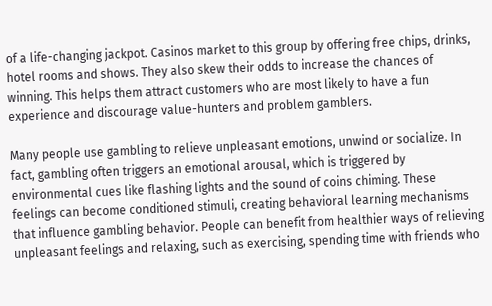of a life-changing jackpot. Casinos market to this group by offering free chips, drinks, hotel rooms and shows. They also skew their odds to increase the chances of winning. This helps them attract customers who are most likely to have a fun experience and discourage value-hunters and problem gamblers.

Many people use gambling to relieve unpleasant emotions, unwind or socialize. In fact, gambling often triggers an emotional arousal, which is triggered by environmental cues like flashing lights and the sound of coins chiming. These feelings can become conditioned stimuli, creating behavioral learning mechanisms that influence gambling behavior. People can benefit from healthier ways of relieving unpleasant feelings and relaxing, such as exercising, spending time with friends who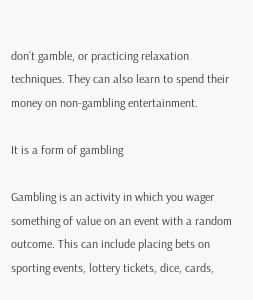don’t gamble, or practicing relaxation techniques. They can also learn to spend their money on non-gambling entertainment.

It is a form of gambling

Gambling is an activity in which you wager something of value on an event with a random outcome. This can include placing bets on sporting events, lottery tickets, dice, cards,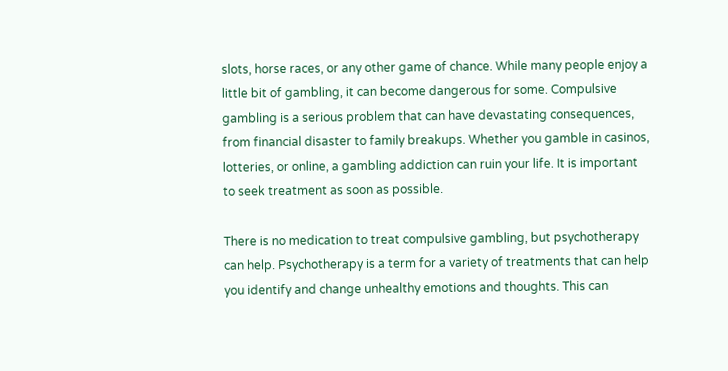slots, horse races, or any other game of chance. While many people enjoy a little bit of gambling, it can become dangerous for some. Compulsive gambling is a serious problem that can have devastating consequences, from financial disaster to family breakups. Whether you gamble in casinos, lotteries, or online, a gambling addiction can ruin your life. It is important to seek treatment as soon as possible.

There is no medication to treat compulsive gambling, but psychotherapy can help. Psychotherapy is a term for a variety of treatments that can help you identify and change unhealthy emotions and thoughts. This can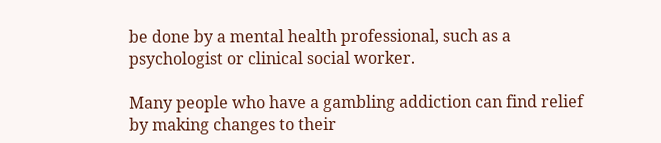be done by a mental health professional, such as a psychologist or clinical social worker.

Many people who have a gambling addiction can find relief by making changes to their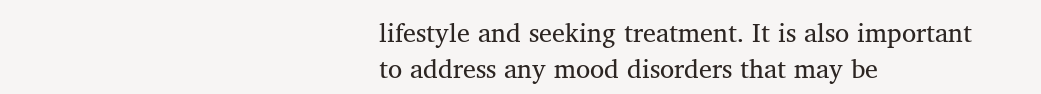lifestyle and seeking treatment. It is also important to address any mood disorders that may be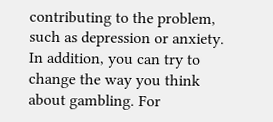contributing to the problem, such as depression or anxiety. In addition, you can try to change the way you think about gambling. For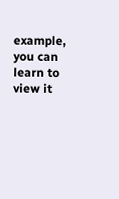example, you can learn to view it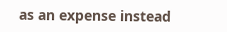as an expense instead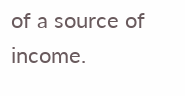of a source of income.